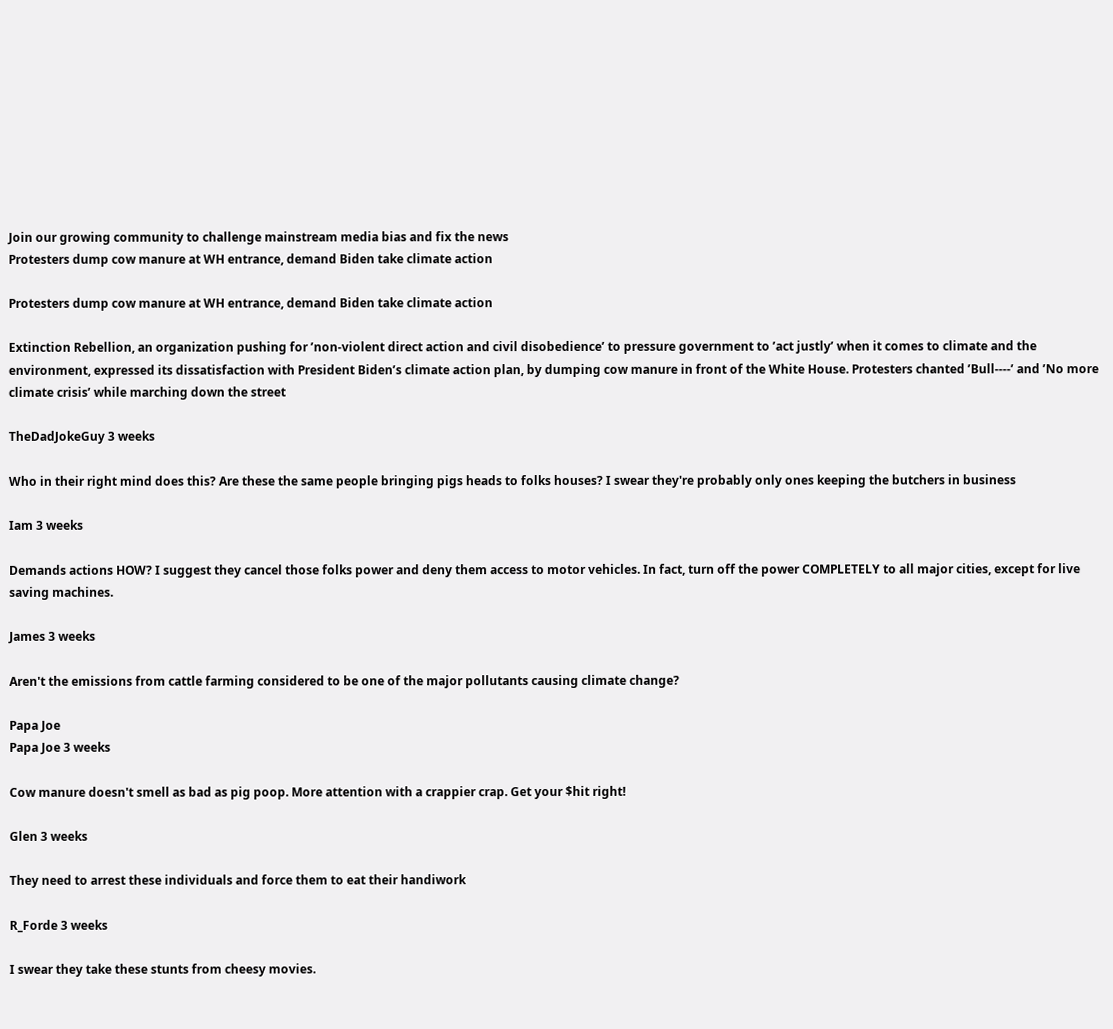Join our growing community to challenge mainstream media bias and fix the news
Protesters dump cow manure at WH entrance, demand Biden take climate action

Protesters dump cow manure at WH entrance, demand Biden take climate action

Extinction Rebellion, an organization pushing for ’non-violent direct action and civil disobedience’ to pressure government to ’act justly’ when it comes to climate and the environment, expressed its dissatisfaction with President Biden’s climate action plan, by dumping cow manure in front of the White House. Protesters chanted ’Bull----’ and ’No more climate crisis’ while marching down the street

TheDadJokeGuy 3 weeks

Who in their right mind does this? Are these the same people bringing pigs heads to folks houses? I swear they're probably only ones keeping the butchers in business

Iam 3 weeks

Demands actions HOW? I suggest they cancel those folks power and deny them access to motor vehicles. In fact, turn off the power COMPLETELY to all major cities, except for live saving machines.

James 3 weeks

Aren't the emissions from cattle farming considered to be one of the major pollutants causing climate change?

Papa Joe
Papa Joe 3 weeks

Cow manure doesn't smell as bad as pig poop. More attention with a crappier crap. Get your $hit right!

Glen 3 weeks

They need to arrest these individuals and force them to eat their handiwork

R_Forde 3 weeks

I swear they take these stunts from cheesy movies.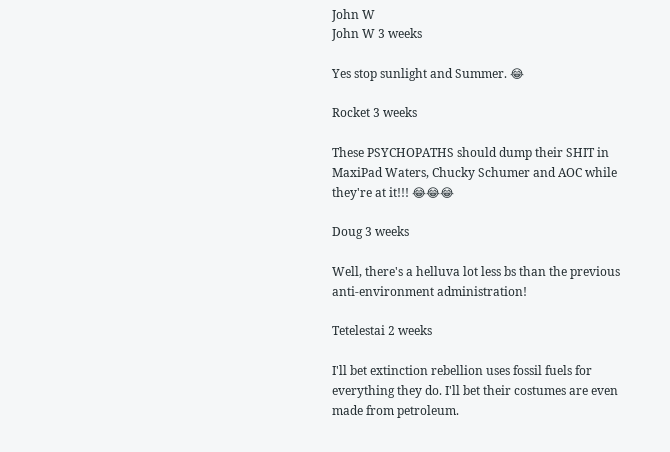John W
John W 3 weeks

Yes stop sunlight and Summer. 😂

Rocket 3 weeks

These PSYCHOPATHS should dump their SHIT in MaxiPad Waters, Chucky Schumer and AOC while they're at it!!! 😂😂😂

Doug 3 weeks

Well, there's a helluva lot less bs than the previous anti-environment administration!

Tetelestai 2 weeks

I'll bet extinction rebellion uses fossil fuels for everything they do. I'll bet their costumes are even made from petroleum.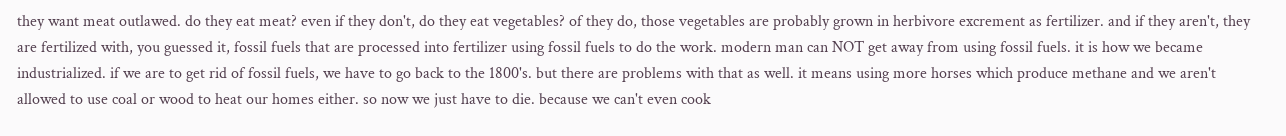they want meat outlawed. do they eat meat? even if they don't, do they eat vegetables? of they do, those vegetables are probably grown in herbivore excrement as fertilizer. and if they aren't, they are fertilized with, you guessed it, fossil fuels that are processed into fertilizer using fossil fuels to do the work. modern man can NOT get away from using fossil fuels. it is how we became industrialized. if we are to get rid of fossil fuels, we have to go back to the 1800's. but there are problems with that as well. it means using more horses which produce methane and we aren't allowed to use coal or wood to heat our homes either. so now we just have to die. because we can't even cook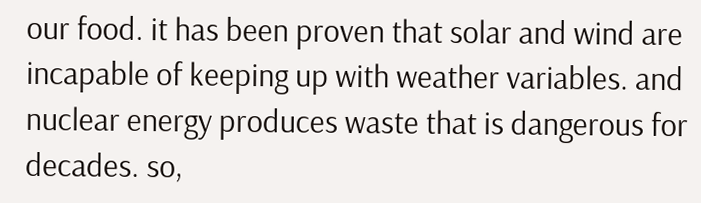our food. it has been proven that solar and wind are incapable of keeping up with weather variables. and nuclear energy produces waste that is dangerous for decades. so,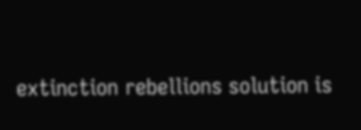extinction rebellions solution is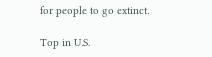for people to go extinct.

Top in U.S.